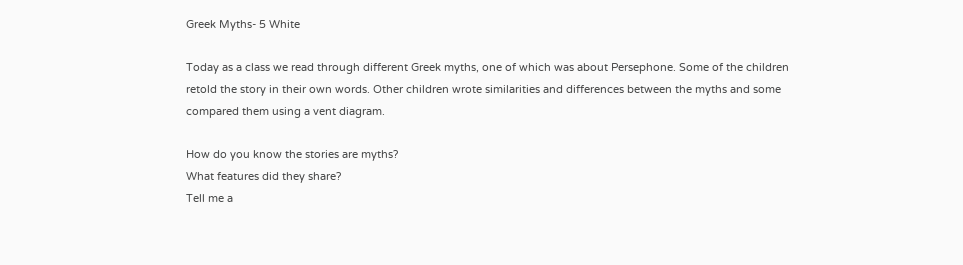Greek Myths- 5 White

Today as a class we read through different Greek myths, one of which was about Persephone. Some of the children retold the story in their own words. Other children wrote similarities and differences between the myths and some compared them using a vent diagram.

How do you know the stories are myths?
What features did they share?
Tell me a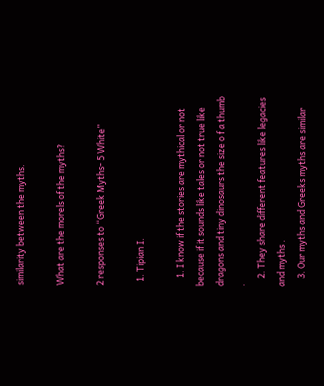similarity between the myths.

What are the morels of the myths?

2 responses to “Greek Myths- 5 White”

  1. Tipian I.

    1. I know if the stories are mythical or not because if it sounds like tales or not true like dragons and tiny dinosaurs the size o f a thumb .
    2. They share different features like legacies and myths .
    3. Our myths and Greeks myths are similar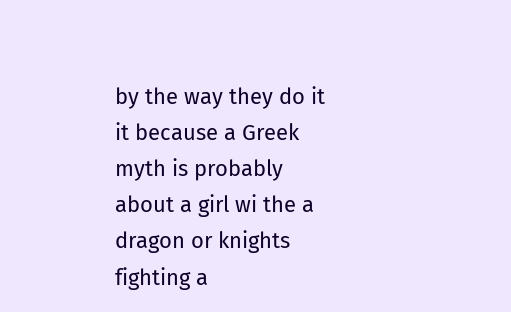by the way they do it it because a Greek myth is probably about a girl wi the a dragon or knights fighting a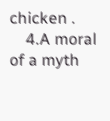chicken .
    4.A moral of a myth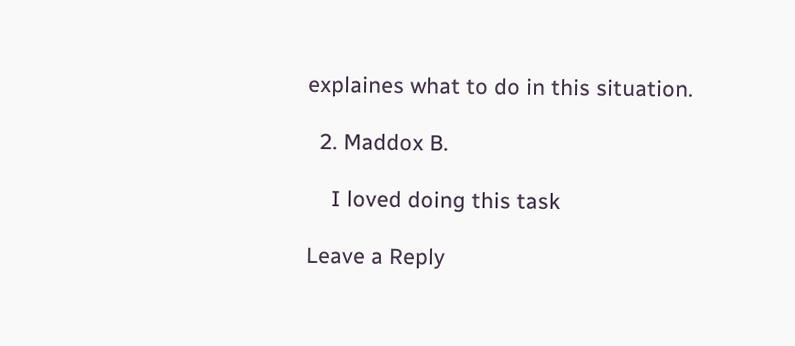explaines what to do in this situation.

  2. Maddox B.

    I loved doing this task

Leave a Reply